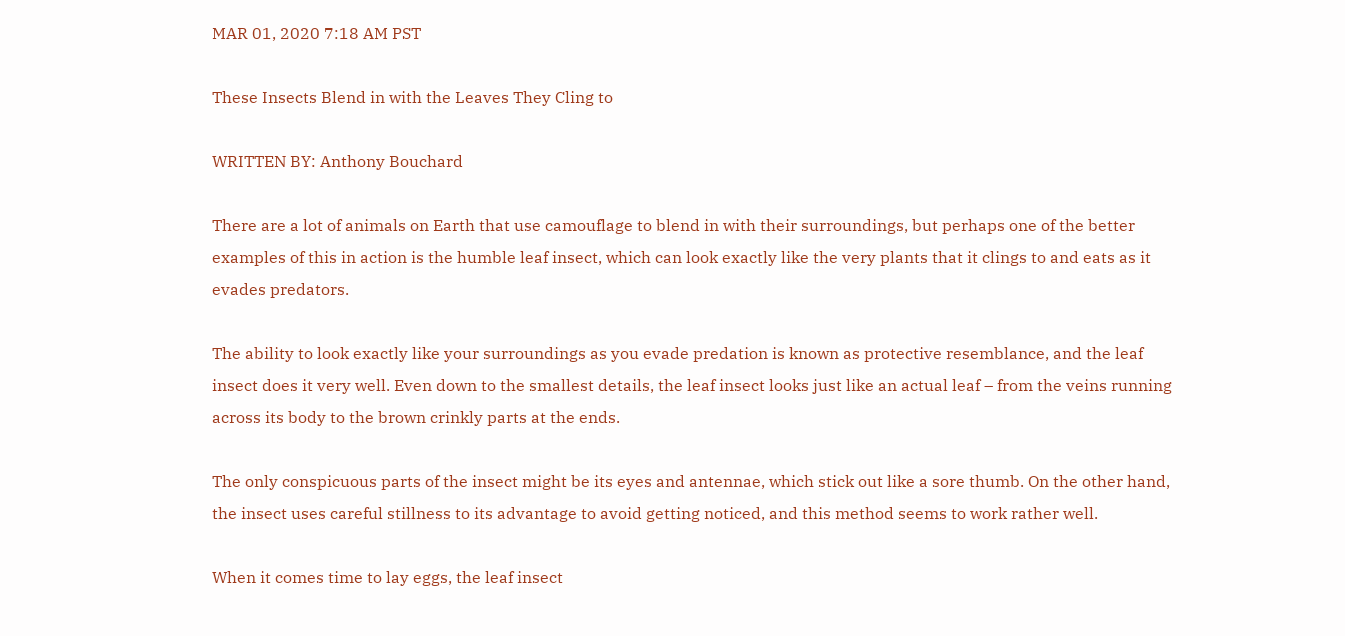MAR 01, 2020 7:18 AM PST

These Insects Blend in with the Leaves They Cling to

WRITTEN BY: Anthony Bouchard

There are a lot of animals on Earth that use camouflage to blend in with their surroundings, but perhaps one of the better examples of this in action is the humble leaf insect, which can look exactly like the very plants that it clings to and eats as it evades predators.

The ability to look exactly like your surroundings as you evade predation is known as protective resemblance, and the leaf insect does it very well. Even down to the smallest details, the leaf insect looks just like an actual leaf – from the veins running across its body to the brown crinkly parts at the ends.

The only conspicuous parts of the insect might be its eyes and antennae, which stick out like a sore thumb. On the other hand, the insect uses careful stillness to its advantage to avoid getting noticed, and this method seems to work rather well.

When it comes time to lay eggs, the leaf insect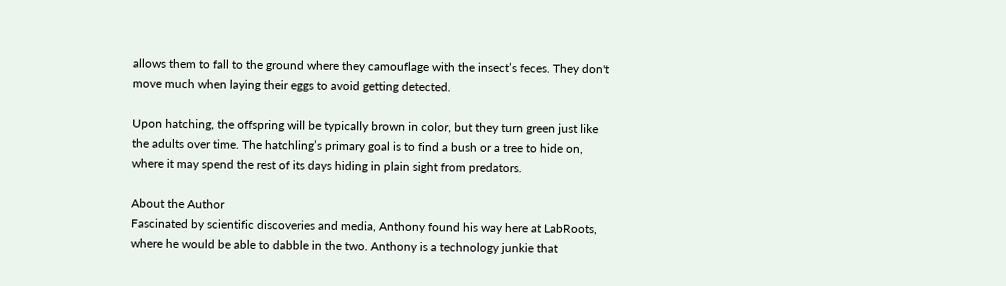allows them to fall to the ground where they camouflage with the insect’s feces. They don't move much when laying their eggs to avoid getting detected.

Upon hatching, the offspring will be typically brown in color, but they turn green just like the adults over time. The hatchling’s primary goal is to find a bush or a tree to hide on, where it may spend the rest of its days hiding in plain sight from predators.

About the Author
Fascinated by scientific discoveries and media, Anthony found his way here at LabRoots, where he would be able to dabble in the two. Anthony is a technology junkie that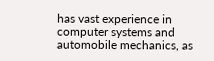has vast experience in computer systems and automobile mechanics, as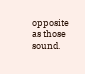opposite as those sound.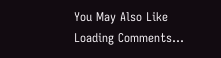You May Also Like
Loading Comments...